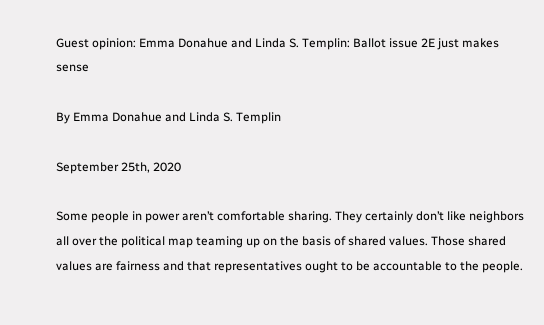Guest opinion: Emma Donahue and Linda S. Templin: Ballot issue 2E just makes sense

By Emma Donahue and Linda S. Templin

September 25th, 2020

Some people in power aren’t comfortable sharing. They certainly don’t like neighbors all over the political map teaming up on the basis of shared values. Those shared values are fairness and that representatives ought to be accountable to the people.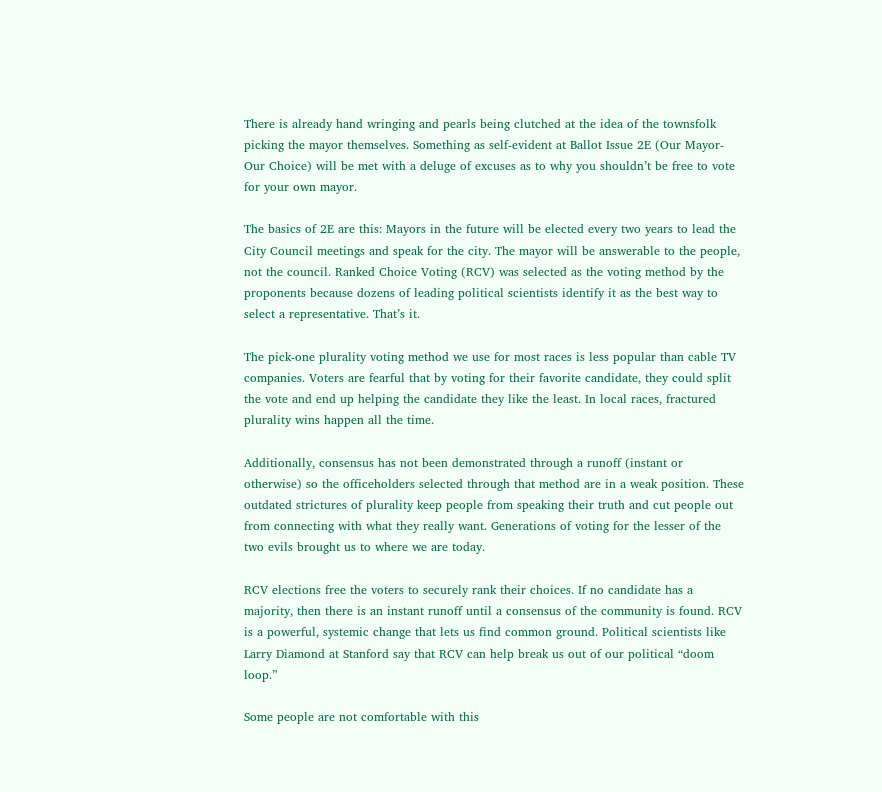There is already hand wringing and pearls being clutched at the idea of the townsfolk picking the mayor themselves. Something as self-evident at Ballot Issue 2E (Our Mayor-Our Choice) will be met with a deluge of excuses as to why you shouldn’t be free to vote for your own mayor.

The basics of 2E are this: Mayors in the future will be elected every two years to lead the City Council meetings and speak for the city. The mayor will be answerable to the people, not the council. Ranked Choice Voting (RCV) was selected as the voting method by the proponents because dozens of leading political scientists identify it as the best way to select a representative. That’s it.

The pick-one plurality voting method we use for most races is less popular than cable TV companies. Voters are fearful that by voting for their favorite candidate, they could split the vote and end up helping the candidate they like the least. In local races, fractured plurality wins happen all the time.

Additionally, consensus has not been demonstrated through a runoff (instant or otherwise) so the officeholders selected through that method are in a weak position. These outdated strictures of plurality keep people from speaking their truth and cut people out from connecting with what they really want. Generations of voting for the lesser of the two evils brought us to where we are today.

RCV elections free the voters to securely rank their choices. If no candidate has a majority, then there is an instant runoff until a consensus of the community is found. RCV is a powerful, systemic change that lets us find common ground. Political scientists like Larry Diamond at Stanford say that RCV can help break us out of our political “doom loop.”

Some people are not comfortable with this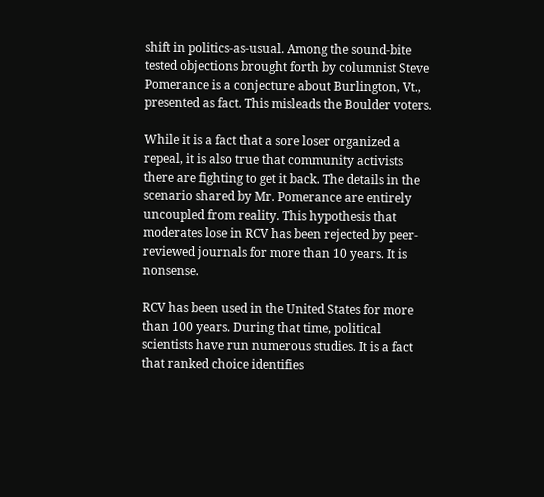shift in politics-as-usual. Among the sound-bite tested objections brought forth by columnist Steve Pomerance is a conjecture about Burlington, Vt., presented as fact. This misleads the Boulder voters.

While it is a fact that a sore loser organized a repeal, it is also true that community activists there are fighting to get it back. The details in the scenario shared by Mr. Pomerance are entirely uncoupled from reality. This hypothesis that moderates lose in RCV has been rejected by peer-reviewed journals for more than 10 years. It is nonsense.

RCV has been used in the United States for more than 100 years. During that time, political scientists have run numerous studies. It is a fact that ranked choice identifies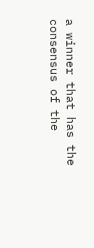a winner that has the consensus of the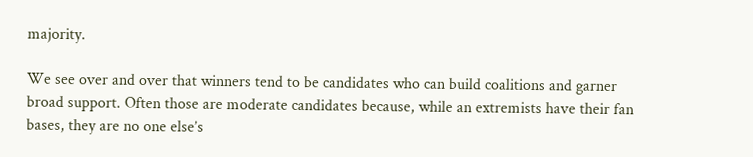majority.

We see over and over that winners tend to be candidates who can build coalitions and garner broad support. Often those are moderate candidates because, while an extremists have their fan bases, they are no one else’s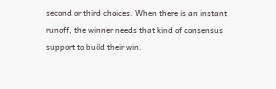second or third choices. When there is an instant runoff, the winner needs that kind of consensus support to build their win.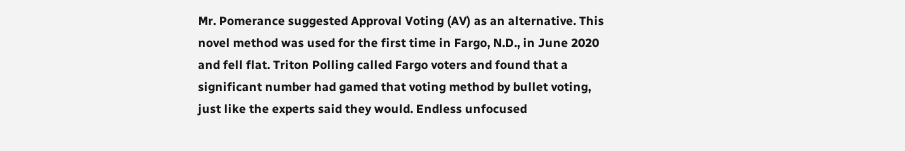Mr. Pomerance suggested Approval Voting (AV) as an alternative. This novel method was used for the first time in Fargo, N.D., in June 2020 and fell flat. Triton Polling called Fargo voters and found that a significant number had gamed that voting method by bullet voting, just like the experts said they would. Endless unfocused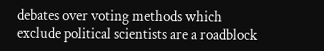debates over voting methods which exclude political scientists are a roadblock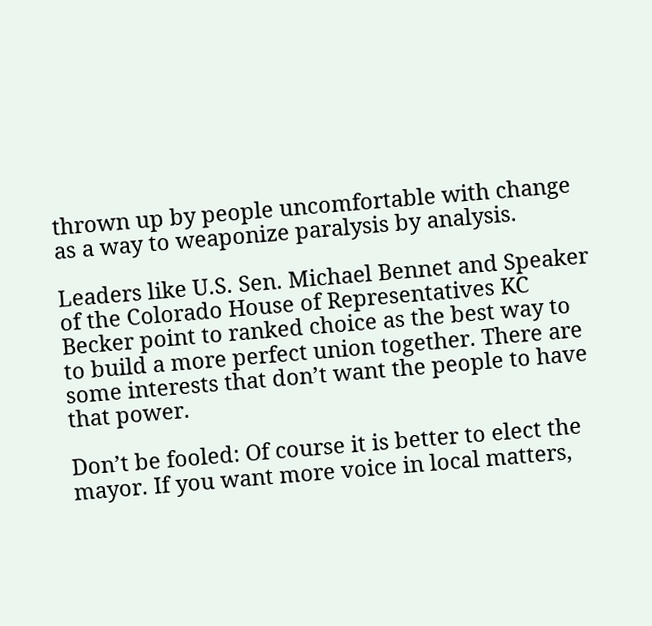thrown up by people uncomfortable with change as a way to weaponize paralysis by analysis.

Leaders like U.S. Sen. Michael Bennet and Speaker of the Colorado House of Representatives KC Becker point to ranked choice as the best way to to build a more perfect union together. There are some interests that don’t want the people to have that power.

Don’t be fooled: Of course it is better to elect the mayor. If you want more voice in local matters,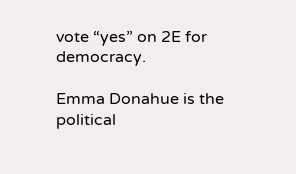vote “yes” on 2E for democracy.

Emma Donahue is the political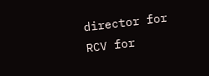director for RCV for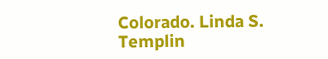Colorado. Linda S. Templin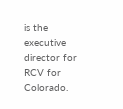is the executive director for RCV for Colorado.